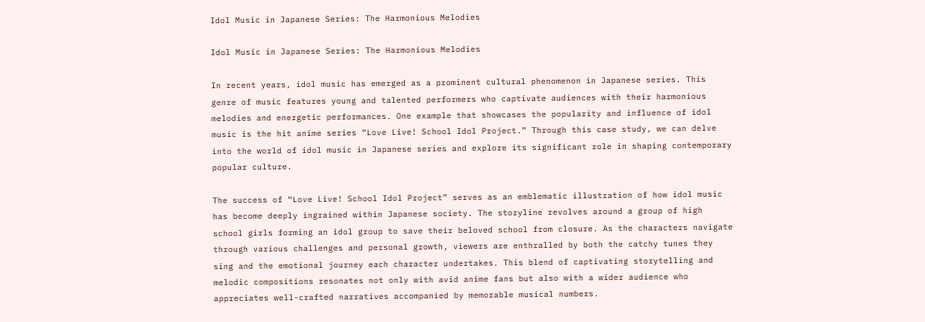Idol Music in Japanese Series: The Harmonious Melodies

Idol Music in Japanese Series: The Harmonious Melodies

In recent years, idol music has emerged as a prominent cultural phenomenon in Japanese series. This genre of music features young and talented performers who captivate audiences with their harmonious melodies and energetic performances. One example that showcases the popularity and influence of idol music is the hit anime series “Love Live! School Idol Project.” Through this case study, we can delve into the world of idol music in Japanese series and explore its significant role in shaping contemporary popular culture.

The success of “Love Live! School Idol Project” serves as an emblematic illustration of how idol music has become deeply ingrained within Japanese society. The storyline revolves around a group of high school girls forming an idol group to save their beloved school from closure. As the characters navigate through various challenges and personal growth, viewers are enthralled by both the catchy tunes they sing and the emotional journey each character undertakes. This blend of captivating storytelling and melodic compositions resonates not only with avid anime fans but also with a wider audience who appreciates well-crafted narratives accompanied by memorable musical numbers.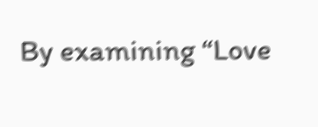By examining “Love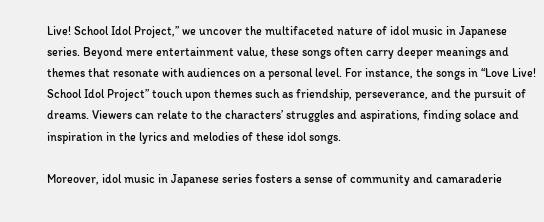Live! School Idol Project,” we uncover the multifaceted nature of idol music in Japanese series. Beyond mere entertainment value, these songs often carry deeper meanings and themes that resonate with audiences on a personal level. For instance, the songs in “Love Live! School Idol Project” touch upon themes such as friendship, perseverance, and the pursuit of dreams. Viewers can relate to the characters’ struggles and aspirations, finding solace and inspiration in the lyrics and melodies of these idol songs.

Moreover, idol music in Japanese series fosters a sense of community and camaraderie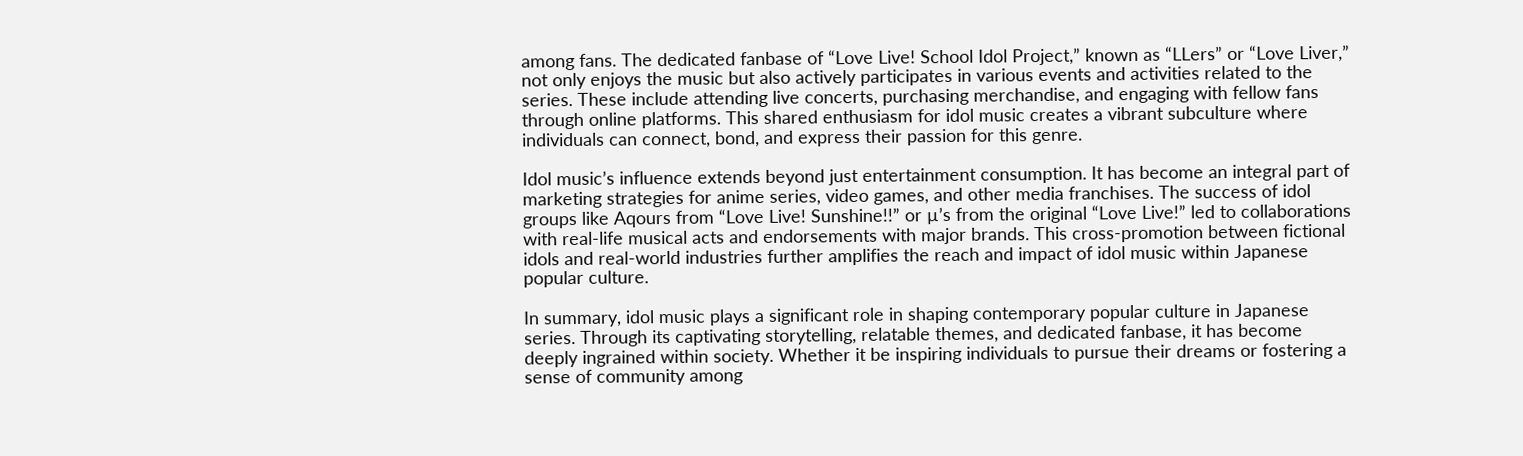among fans. The dedicated fanbase of “Love Live! School Idol Project,” known as “LLers” or “Love Liver,” not only enjoys the music but also actively participates in various events and activities related to the series. These include attending live concerts, purchasing merchandise, and engaging with fellow fans through online platforms. This shared enthusiasm for idol music creates a vibrant subculture where individuals can connect, bond, and express their passion for this genre.

Idol music’s influence extends beyond just entertainment consumption. It has become an integral part of marketing strategies for anime series, video games, and other media franchises. The success of idol groups like Aqours from “Love Live! Sunshine!!” or µ’s from the original “Love Live!” led to collaborations with real-life musical acts and endorsements with major brands. This cross-promotion between fictional idols and real-world industries further amplifies the reach and impact of idol music within Japanese popular culture.

In summary, idol music plays a significant role in shaping contemporary popular culture in Japanese series. Through its captivating storytelling, relatable themes, and dedicated fanbase, it has become deeply ingrained within society. Whether it be inspiring individuals to pursue their dreams or fostering a sense of community among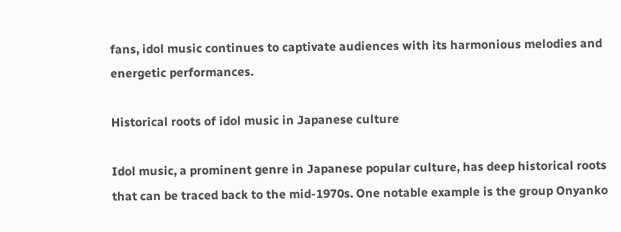fans, idol music continues to captivate audiences with its harmonious melodies and energetic performances.

Historical roots of idol music in Japanese culture

Idol music, a prominent genre in Japanese popular culture, has deep historical roots that can be traced back to the mid-1970s. One notable example is the group Onyanko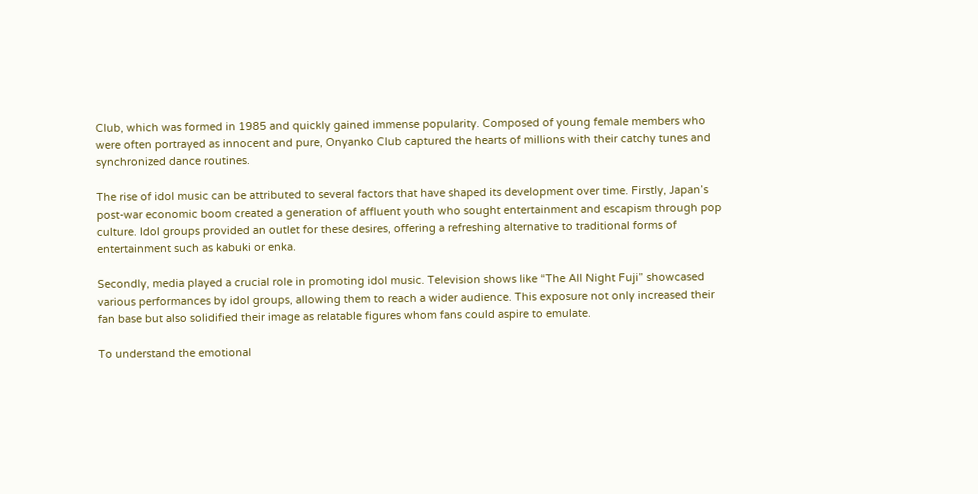Club, which was formed in 1985 and quickly gained immense popularity. Composed of young female members who were often portrayed as innocent and pure, Onyanko Club captured the hearts of millions with their catchy tunes and synchronized dance routines.

The rise of idol music can be attributed to several factors that have shaped its development over time. Firstly, Japan’s post-war economic boom created a generation of affluent youth who sought entertainment and escapism through pop culture. Idol groups provided an outlet for these desires, offering a refreshing alternative to traditional forms of entertainment such as kabuki or enka.

Secondly, media played a crucial role in promoting idol music. Television shows like “The All Night Fuji” showcased various performances by idol groups, allowing them to reach a wider audience. This exposure not only increased their fan base but also solidified their image as relatable figures whom fans could aspire to emulate.

To understand the emotional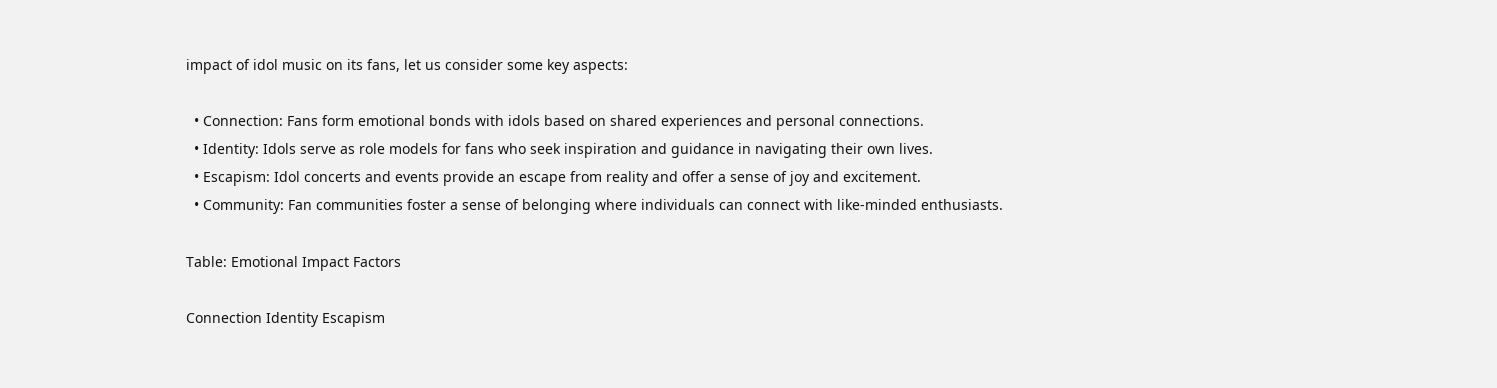impact of idol music on its fans, let us consider some key aspects:

  • Connection: Fans form emotional bonds with idols based on shared experiences and personal connections.
  • Identity: Idols serve as role models for fans who seek inspiration and guidance in navigating their own lives.
  • Escapism: Idol concerts and events provide an escape from reality and offer a sense of joy and excitement.
  • Community: Fan communities foster a sense of belonging where individuals can connect with like-minded enthusiasts.

Table: Emotional Impact Factors

Connection Identity Escapism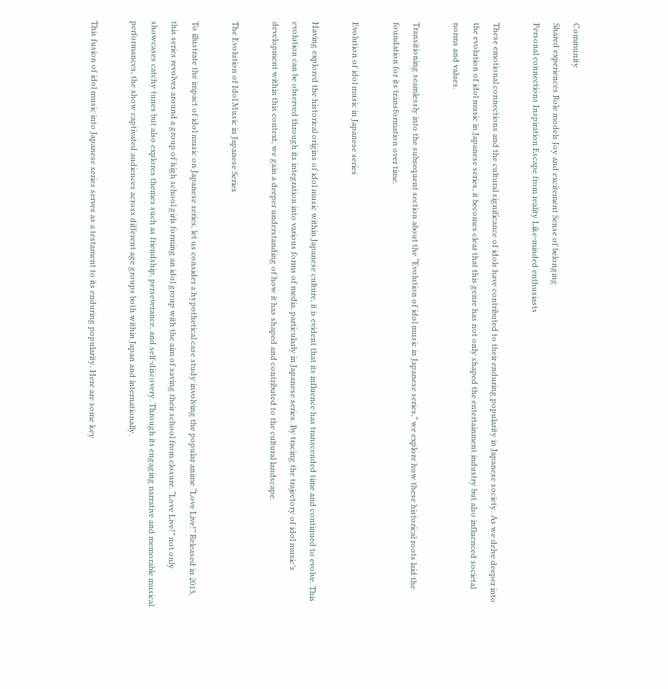Community
Shared experiences Role models Joy and excitement Sense of belonging
Personal connections Inspiration Escape from reality Like-minded enthusiasts

These emotional connections and the cultural significance of idols have contributed to their enduring popularity in Japanese society. As we delve deeper into the evolution of idol music in Japanese series, it becomes clear that this genre has not only shaped the entertainment industry but also influenced societal norms and values.

Transitioning seamlessly into the subsequent section about the “Evolution of idol music in Japanese series,” we explore how these historical roots laid the foundation for its transformation over time.

Evolution of idol music in Japanese series

Having explored the historical origins of idol music within Japanese culture, it is evident that its influence has transcended time and continued to evolve. This evolution can be observed through its integration into various forms of media, particularly in Japanese series. By tracing the trajectory of idol music’s development within this context, we gain a deeper understanding of how it has shaped and contributed to the cultural landscape.

The Evolution of Idol Music in Japanese Series

To illustrate the impact of idol music on Japanese series, let us consider a hypothetical case study involving the popular anime “Love Live!” Released in 2013, this series revolves around a group of high school girls forming an idol group with the aim of saving their school from closure. “Love Live!” not only showcases catchy tunes but also explores themes such as friendship, perseverance, and self-discovery. Through its engaging narrative and memorable musical performances, the show captivated audiences across different age groups both within Japan and internationally.

This fusion of idol music into Japanese series serves as a testament to its enduring popularity. Here are some key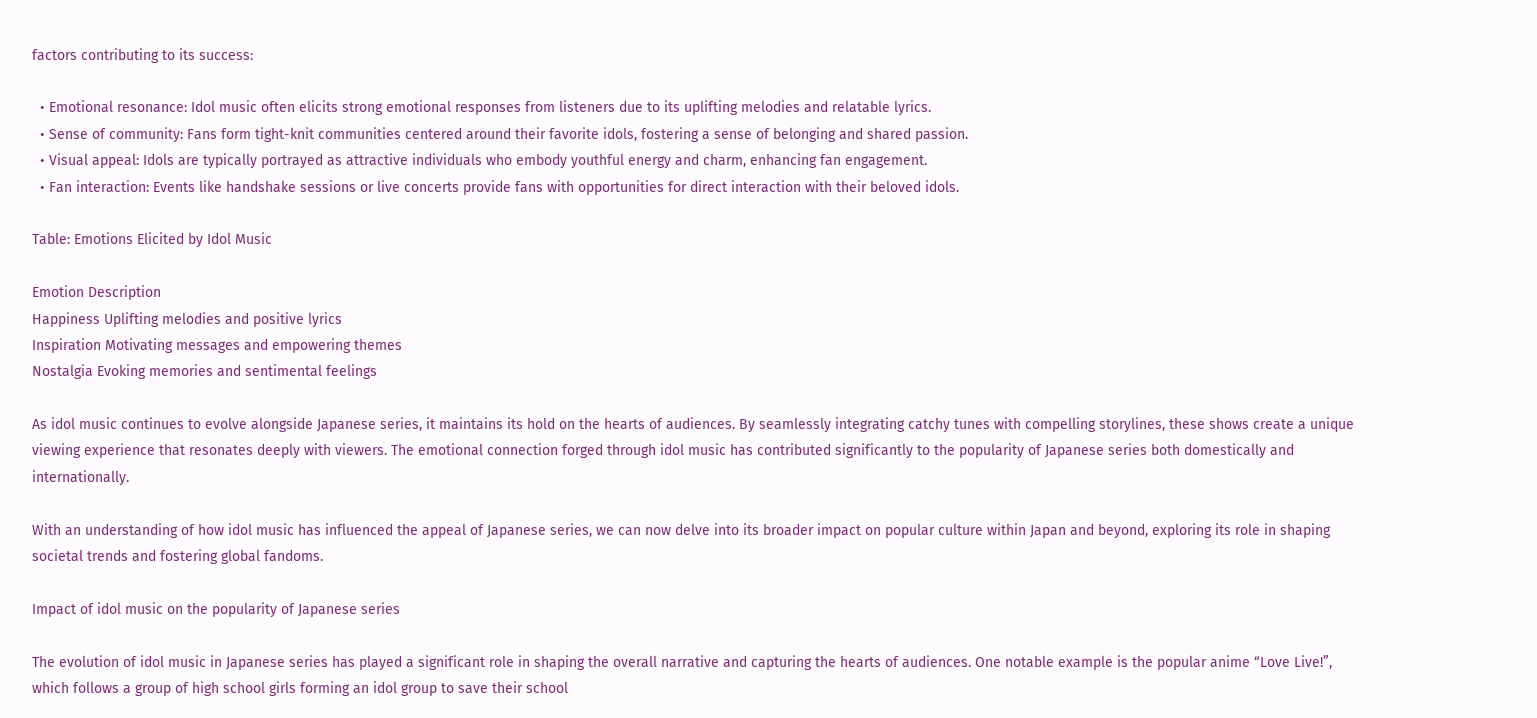factors contributing to its success:

  • Emotional resonance: Idol music often elicits strong emotional responses from listeners due to its uplifting melodies and relatable lyrics.
  • Sense of community: Fans form tight-knit communities centered around their favorite idols, fostering a sense of belonging and shared passion.
  • Visual appeal: Idols are typically portrayed as attractive individuals who embody youthful energy and charm, enhancing fan engagement.
  • Fan interaction: Events like handshake sessions or live concerts provide fans with opportunities for direct interaction with their beloved idols.

Table: Emotions Elicited by Idol Music

Emotion Description
Happiness Uplifting melodies and positive lyrics
Inspiration Motivating messages and empowering themes
Nostalgia Evoking memories and sentimental feelings

As idol music continues to evolve alongside Japanese series, it maintains its hold on the hearts of audiences. By seamlessly integrating catchy tunes with compelling storylines, these shows create a unique viewing experience that resonates deeply with viewers. The emotional connection forged through idol music has contributed significantly to the popularity of Japanese series both domestically and internationally.

With an understanding of how idol music has influenced the appeal of Japanese series, we can now delve into its broader impact on popular culture within Japan and beyond, exploring its role in shaping societal trends and fostering global fandoms.

Impact of idol music on the popularity of Japanese series

The evolution of idol music in Japanese series has played a significant role in shaping the overall narrative and capturing the hearts of audiences. One notable example is the popular anime “Love Live!”, which follows a group of high school girls forming an idol group to save their school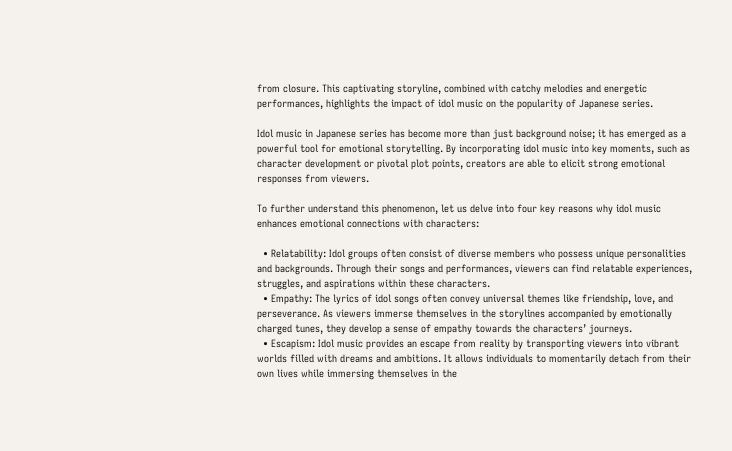from closure. This captivating storyline, combined with catchy melodies and energetic performances, highlights the impact of idol music on the popularity of Japanese series.

Idol music in Japanese series has become more than just background noise; it has emerged as a powerful tool for emotional storytelling. By incorporating idol music into key moments, such as character development or pivotal plot points, creators are able to elicit strong emotional responses from viewers.

To further understand this phenomenon, let us delve into four key reasons why idol music enhances emotional connections with characters:

  • Relatability: Idol groups often consist of diverse members who possess unique personalities and backgrounds. Through their songs and performances, viewers can find relatable experiences, struggles, and aspirations within these characters.
  • Empathy: The lyrics of idol songs often convey universal themes like friendship, love, and perseverance. As viewers immerse themselves in the storylines accompanied by emotionally charged tunes, they develop a sense of empathy towards the characters’ journeys.
  • Escapism: Idol music provides an escape from reality by transporting viewers into vibrant worlds filled with dreams and ambitions. It allows individuals to momentarily detach from their own lives while immersing themselves in the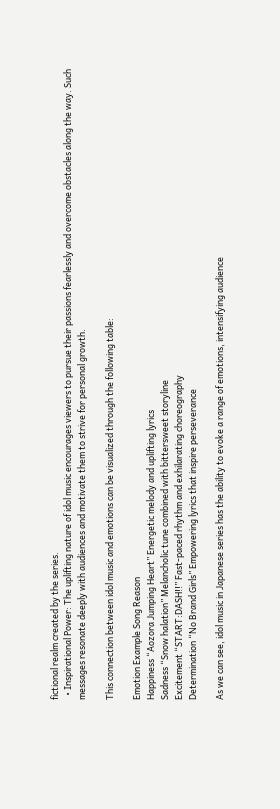fictional realm created by the series.
  • Inspirational Power: The uplifting nature of idol music encourages viewers to pursue their passions fearlessly and overcome obstacles along the way. Such messages resonate deeply with audiences and motivate them to strive for personal growth.

This connection between idol music and emotions can be visualized through the following table:

Emotion Example Song Reason
Happiness “Aozora Jumping Heart” Energetic melody and uplifting lyrics
Sadness “Snow halation” Melancholic tune combined with bittersweet storyline
Excitement “START:DASH!!” Fast-paced rhythm and exhilarating choreography
Determination “No Brand Girls” Empowering lyrics that inspire perseverance

As we can see, idol music in Japanese series has the ability to evoke a range of emotions, intensifying audience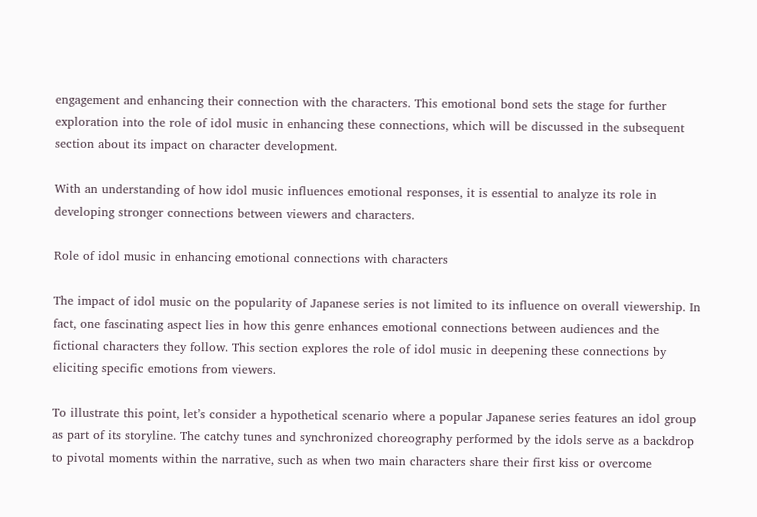engagement and enhancing their connection with the characters. This emotional bond sets the stage for further exploration into the role of idol music in enhancing these connections, which will be discussed in the subsequent section about its impact on character development.

With an understanding of how idol music influences emotional responses, it is essential to analyze its role in developing stronger connections between viewers and characters.

Role of idol music in enhancing emotional connections with characters

The impact of idol music on the popularity of Japanese series is not limited to its influence on overall viewership. In fact, one fascinating aspect lies in how this genre enhances emotional connections between audiences and the fictional characters they follow. This section explores the role of idol music in deepening these connections by eliciting specific emotions from viewers.

To illustrate this point, let’s consider a hypothetical scenario where a popular Japanese series features an idol group as part of its storyline. The catchy tunes and synchronized choreography performed by the idols serve as a backdrop to pivotal moments within the narrative, such as when two main characters share their first kiss or overcome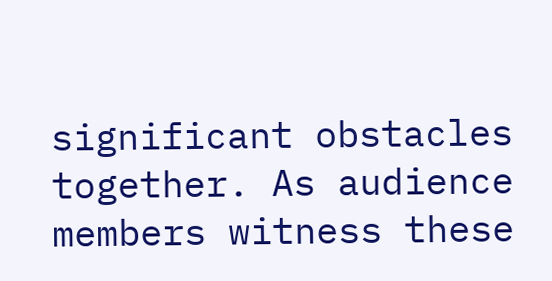significant obstacles together. As audience members witness these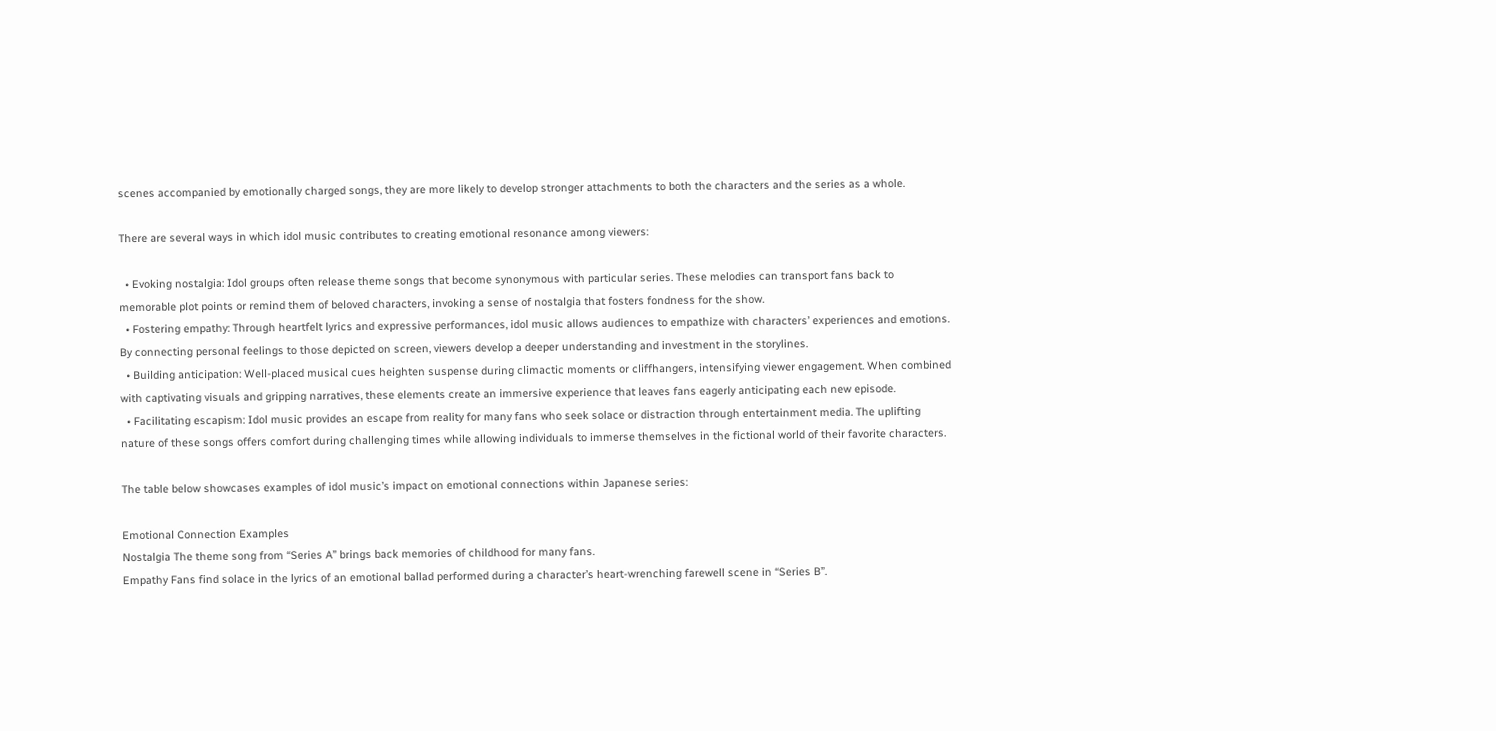scenes accompanied by emotionally charged songs, they are more likely to develop stronger attachments to both the characters and the series as a whole.

There are several ways in which idol music contributes to creating emotional resonance among viewers:

  • Evoking nostalgia: Idol groups often release theme songs that become synonymous with particular series. These melodies can transport fans back to memorable plot points or remind them of beloved characters, invoking a sense of nostalgia that fosters fondness for the show.
  • Fostering empathy: Through heartfelt lyrics and expressive performances, idol music allows audiences to empathize with characters’ experiences and emotions. By connecting personal feelings to those depicted on screen, viewers develop a deeper understanding and investment in the storylines.
  • Building anticipation: Well-placed musical cues heighten suspense during climactic moments or cliffhangers, intensifying viewer engagement. When combined with captivating visuals and gripping narratives, these elements create an immersive experience that leaves fans eagerly anticipating each new episode.
  • Facilitating escapism: Idol music provides an escape from reality for many fans who seek solace or distraction through entertainment media. The uplifting nature of these songs offers comfort during challenging times while allowing individuals to immerse themselves in the fictional world of their favorite characters.

The table below showcases examples of idol music’s impact on emotional connections within Japanese series:

Emotional Connection Examples
Nostalgia The theme song from “Series A” brings back memories of childhood for many fans.
Empathy Fans find solace in the lyrics of an emotional ballad performed during a character’s heart-wrenching farewell scene in “Series B”.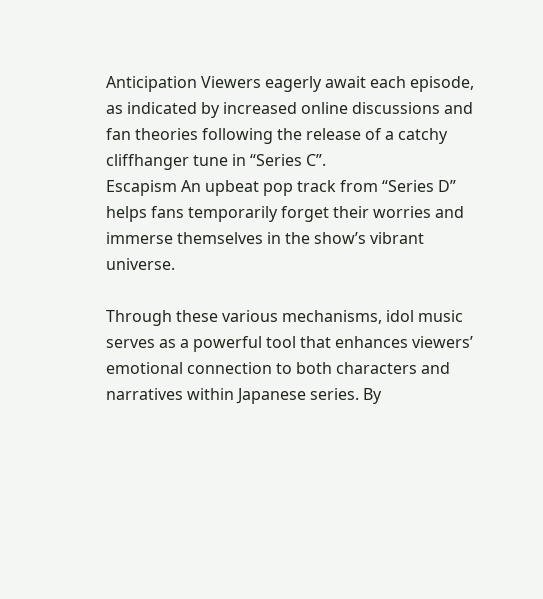Anticipation Viewers eagerly await each episode, as indicated by increased online discussions and fan theories following the release of a catchy cliffhanger tune in “Series C”.
Escapism An upbeat pop track from “Series D” helps fans temporarily forget their worries and immerse themselves in the show’s vibrant universe.

Through these various mechanisms, idol music serves as a powerful tool that enhances viewers’ emotional connection to both characters and narratives within Japanese series. By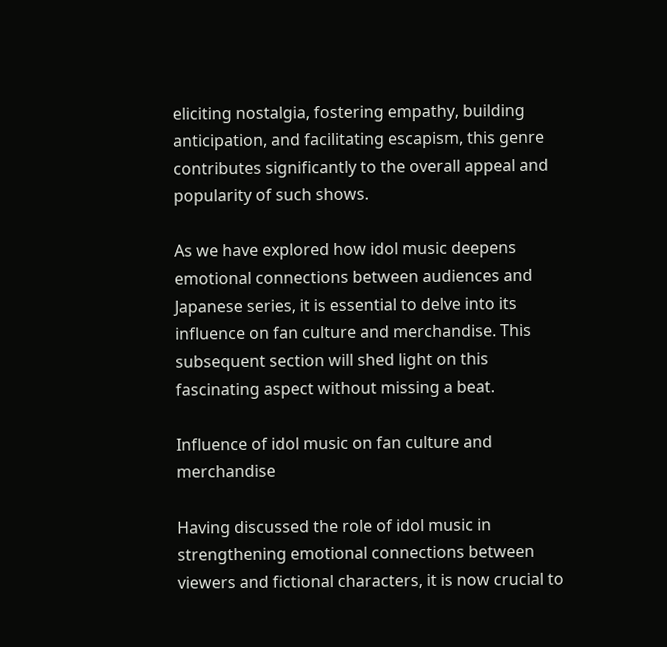eliciting nostalgia, fostering empathy, building anticipation, and facilitating escapism, this genre contributes significantly to the overall appeal and popularity of such shows.

As we have explored how idol music deepens emotional connections between audiences and Japanese series, it is essential to delve into its influence on fan culture and merchandise. This subsequent section will shed light on this fascinating aspect without missing a beat.

Influence of idol music on fan culture and merchandise

Having discussed the role of idol music in strengthening emotional connections between viewers and fictional characters, it is now crucial to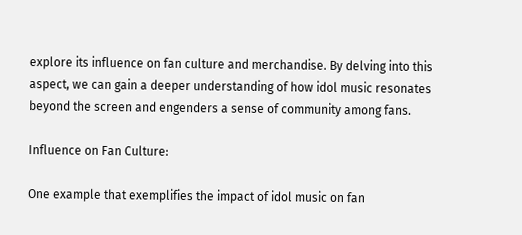explore its influence on fan culture and merchandise. By delving into this aspect, we can gain a deeper understanding of how idol music resonates beyond the screen and engenders a sense of community among fans.

Influence on Fan Culture:

One example that exemplifies the impact of idol music on fan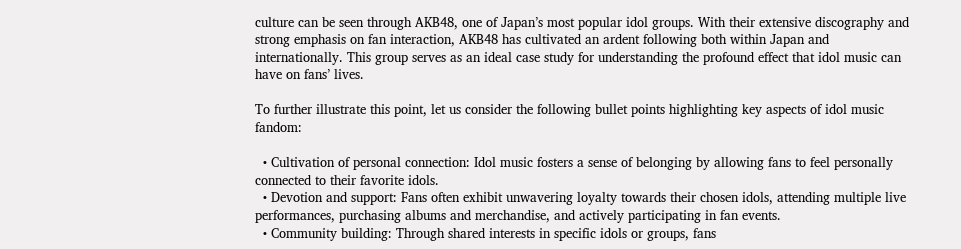culture can be seen through AKB48, one of Japan’s most popular idol groups. With their extensive discography and strong emphasis on fan interaction, AKB48 has cultivated an ardent following both within Japan and internationally. This group serves as an ideal case study for understanding the profound effect that idol music can have on fans’ lives.

To further illustrate this point, let us consider the following bullet points highlighting key aspects of idol music fandom:

  • Cultivation of personal connection: Idol music fosters a sense of belonging by allowing fans to feel personally connected to their favorite idols.
  • Devotion and support: Fans often exhibit unwavering loyalty towards their chosen idols, attending multiple live performances, purchasing albums and merchandise, and actively participating in fan events.
  • Community building: Through shared interests in specific idols or groups, fans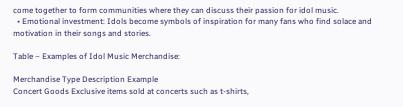come together to form communities where they can discuss their passion for idol music.
  • Emotional investment: Idols become symbols of inspiration for many fans who find solace and motivation in their songs and stories.

Table – Examples of Idol Music Merchandise:

Merchandise Type Description Example
Concert Goods Exclusive items sold at concerts such as t-shirts,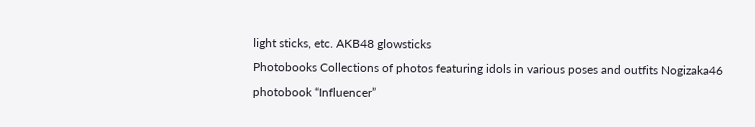light sticks, etc. AKB48 glowsticks
Photobooks Collections of photos featuring idols in various poses and outfits Nogizaka46 photobook “Influencer”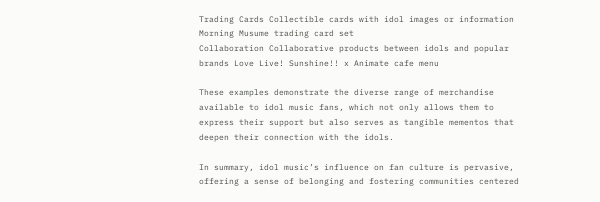Trading Cards Collectible cards with idol images or information Morning Musume trading card set
Collaboration Collaborative products between idols and popular brands Love Live! Sunshine!! x Animate cafe menu

These examples demonstrate the diverse range of merchandise available to idol music fans, which not only allows them to express their support but also serves as tangible mementos that deepen their connection with the idols.

In summary, idol music’s influence on fan culture is pervasive, offering a sense of belonging and fostering communities centered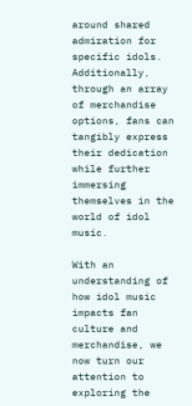around shared admiration for specific idols. Additionally, through an array of merchandise options, fans can tangibly express their dedication while further immersing themselves in the world of idol music.

With an understanding of how idol music impacts fan culture and merchandise, we now turn our attention to exploring the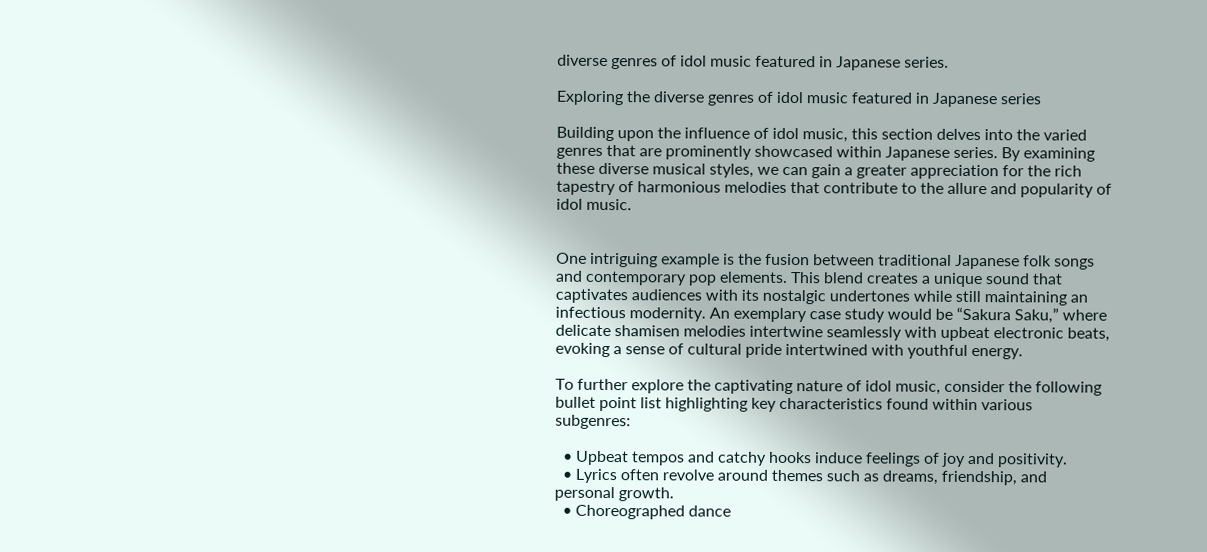diverse genres of idol music featured in Japanese series.

Exploring the diverse genres of idol music featured in Japanese series

Building upon the influence of idol music, this section delves into the varied genres that are prominently showcased within Japanese series. By examining these diverse musical styles, we can gain a greater appreciation for the rich tapestry of harmonious melodies that contribute to the allure and popularity of idol music.


One intriguing example is the fusion between traditional Japanese folk songs and contemporary pop elements. This blend creates a unique sound that captivates audiences with its nostalgic undertones while still maintaining an infectious modernity. An exemplary case study would be “Sakura Saku,” where delicate shamisen melodies intertwine seamlessly with upbeat electronic beats, evoking a sense of cultural pride intertwined with youthful energy.

To further explore the captivating nature of idol music, consider the following bullet point list highlighting key characteristics found within various subgenres:

  • Upbeat tempos and catchy hooks induce feelings of joy and positivity.
  • Lyrics often revolve around themes such as dreams, friendship, and personal growth.
  • Choreographed dance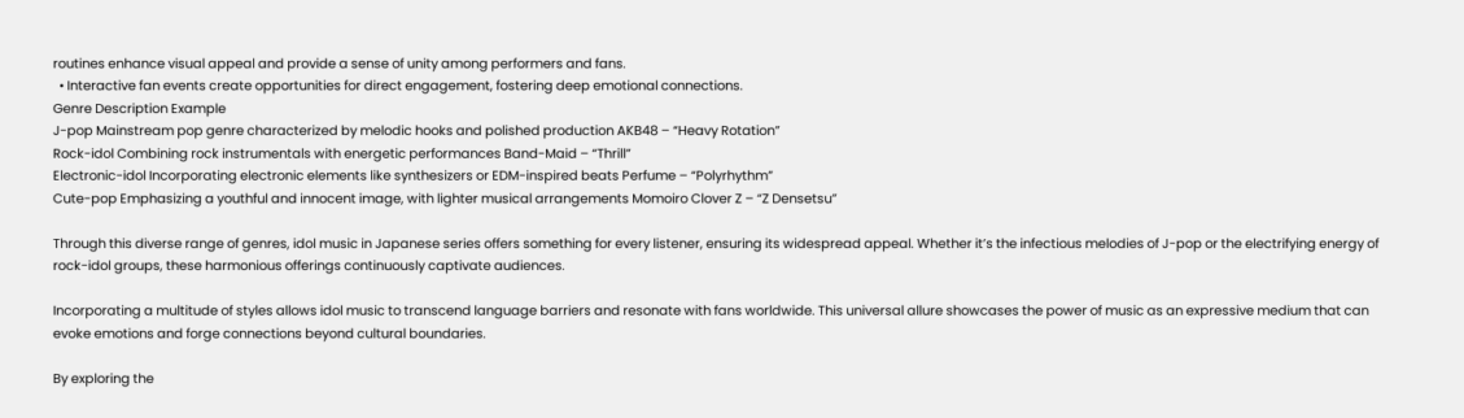routines enhance visual appeal and provide a sense of unity among performers and fans.
  • Interactive fan events create opportunities for direct engagement, fostering deep emotional connections.
Genre Description Example
J-pop Mainstream pop genre characterized by melodic hooks and polished production AKB48 – “Heavy Rotation”
Rock-idol Combining rock instrumentals with energetic performances Band-Maid – “Thrill”
Electronic-idol Incorporating electronic elements like synthesizers or EDM-inspired beats Perfume – “Polyrhythm”
Cute-pop Emphasizing a youthful and innocent image, with lighter musical arrangements Momoiro Clover Z – “Z Densetsu”

Through this diverse range of genres, idol music in Japanese series offers something for every listener, ensuring its widespread appeal. Whether it’s the infectious melodies of J-pop or the electrifying energy of rock-idol groups, these harmonious offerings continuously captivate audiences.

Incorporating a multitude of styles allows idol music to transcend language barriers and resonate with fans worldwide. This universal allure showcases the power of music as an expressive medium that can evoke emotions and forge connections beyond cultural boundaries.

By exploring the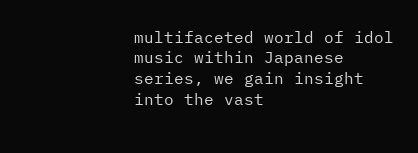multifaceted world of idol music within Japanese series, we gain insight into the vast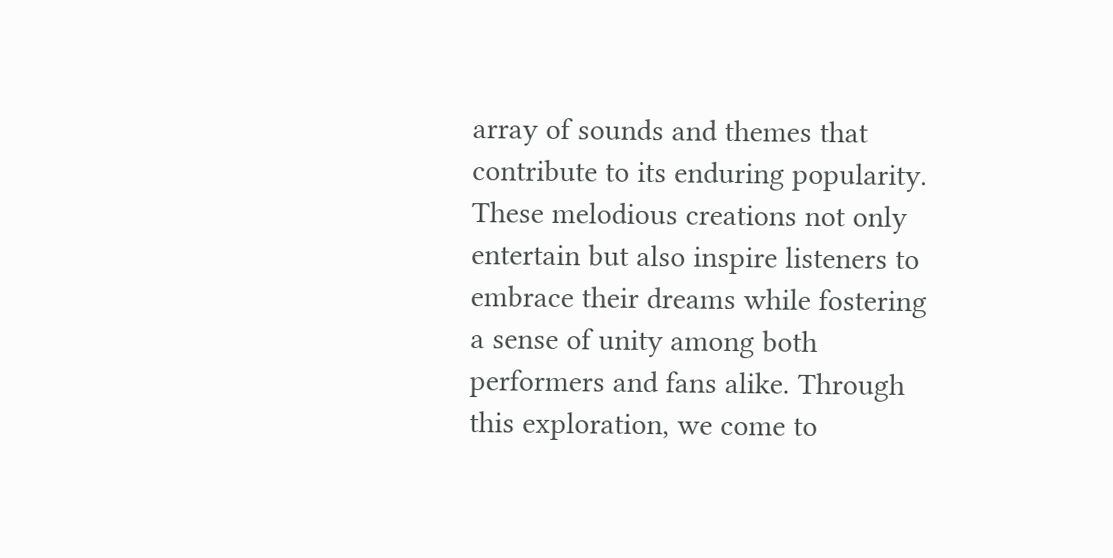array of sounds and themes that contribute to its enduring popularity. These melodious creations not only entertain but also inspire listeners to embrace their dreams while fostering a sense of unity among both performers and fans alike. Through this exploration, we come to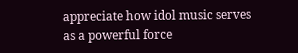appreciate how idol music serves as a powerful force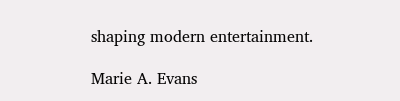shaping modern entertainment.

Marie A. Evans